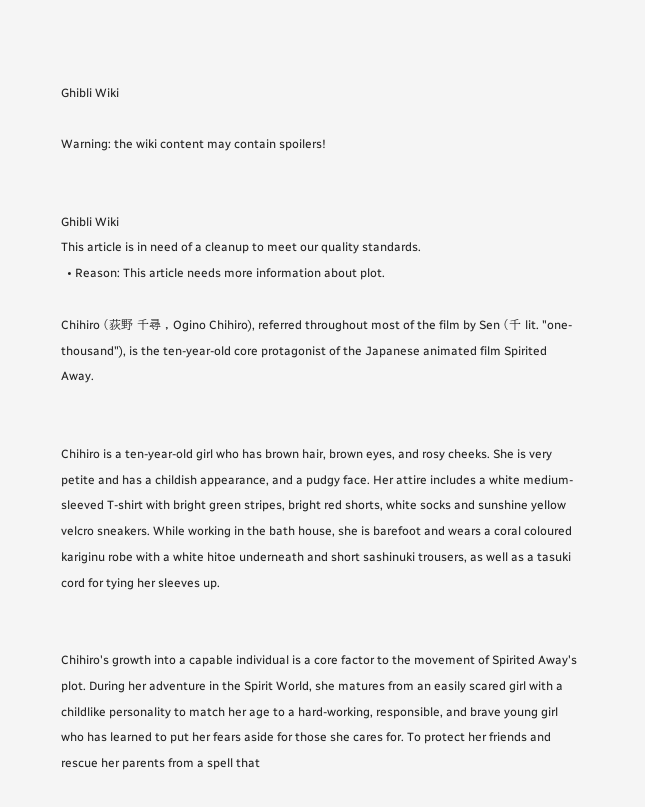Ghibli Wiki

Warning: the wiki content may contain spoilers!


Ghibli Wiki
This article is in need of a cleanup to meet our quality standards.
  • Reason: This article needs more information about plot.

Chihiro (荻野 千尋 , Ogino Chihiro), referred throughout most of the film by Sen (千 lit. "one-thousand"), is the ten-year-old core protagonist of the Japanese animated film Spirited Away.


Chihiro is a ten-year-old girl who has brown hair, brown eyes, and rosy cheeks. She is very petite and has a childish appearance, and a pudgy face. Her attire includes a white medium-sleeved T-shirt with bright green stripes, bright red shorts, white socks and sunshine yellow velcro sneakers. While working in the bath house, she is barefoot and wears a coral coloured kariginu robe with a white hitoe underneath and short sashinuki trousers, as well as a tasuki cord for tying her sleeves up.


Chihiro's growth into a capable individual is a core factor to the movement of Spirited Away's plot. During her adventure in the Spirit World, she matures from an easily scared girl with a childlike personality to match her age to a hard-working, responsible, and brave young girl who has learned to put her fears aside for those she cares for. To protect her friends and rescue her parents from a spell that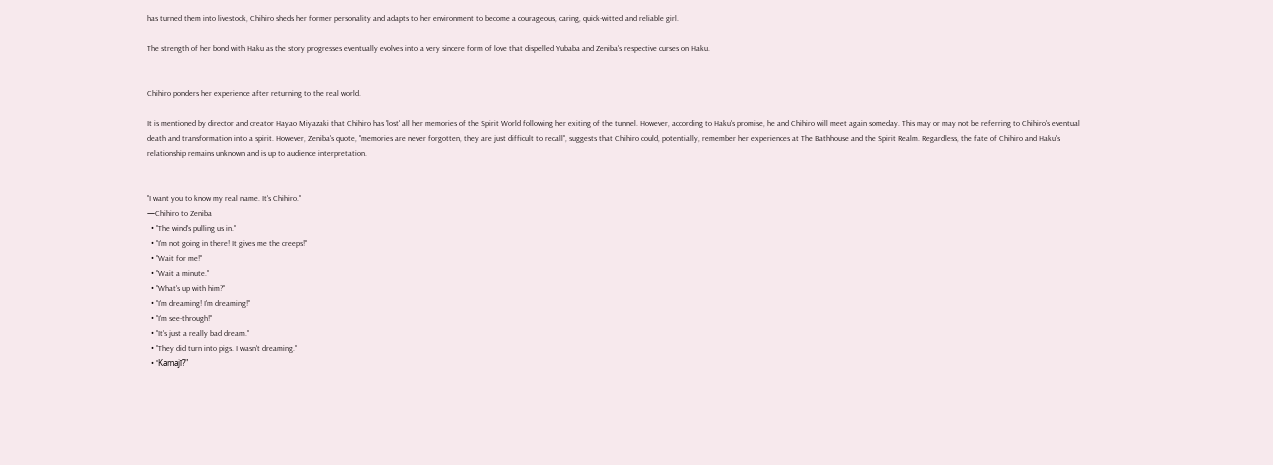has turned them into livestock, Chihiro sheds her former personality and adapts to her environment to become a courageous, caring, quick-witted and reliable girl.

The strength of her bond with Haku as the story progresses eventually evolves into a very sincere form of love that dispelled Yubaba and Zeniba's respective curses on Haku.


Chihiro ponders her experience after returning to the real world.

It is mentioned by director and creator Hayao Miyazaki that Chihiro has 'lost' all her memories of the Spirit World following her exiting of the tunnel. However, according to Haku's promise, he and Chihiro will meet again someday. This may or may not be referring to Chihiro's eventual death and transformation into a spirit. However, Zeniba's quote, "memories are never forgotten, they are just difficult to recall", suggests that Chihiro could, potentially, remember her experiences at The Bathhouse and the Spirit Realm. Regardless, the fate of Chihiro and Haku's relationship remains unknown and is up to audience interpretation.


"I want you to know my real name. It's Chihiro."
—Chihiro to Zeniba
  • "The wind's pulling us in."
  • "I'm not going in there! It gives me the creeps!"
  • "Wait for me!"
  • "Wait a minute."
  • "What's up with him?"
  • "I'm dreaming! I'm dreaming!"
  • "I'm see-through!"
  • "It's just a really bad dream."
  • "They did turn into pigs. I wasn't dreaming."
  • "Kamajī?"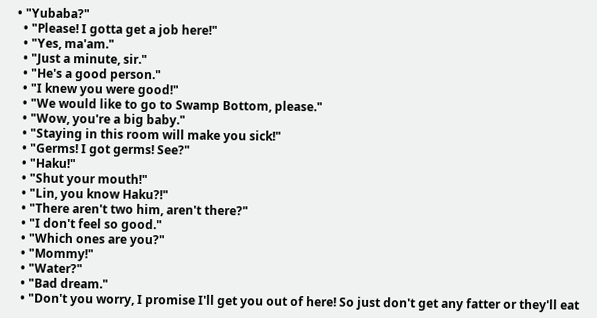• "Yubaba?"
  • "Please! I gotta get a job here!"
  • "Yes, ma'am."
  • "Just a minute, sir."
  • "He's a good person."
  • "I knew you were good!"
  • "We would like to go to Swamp Bottom, please."
  • "Wow, you're a big baby."
  • "Staying in this room will make you sick!"
  • "Germs! I got germs! See?"
  • "Haku!"
  • "Shut your mouth!"
  • "Lin, you know Haku?!"
  • "There aren't two him, aren't there?"
  • "I don't feel so good."
  • "Which ones are you?"
  • "Mommy!"
  • "Water?"
  • "Bad dream."
  • "Don't you worry, I promise I'll get you out of here! So just don't get any fatter or they'll eat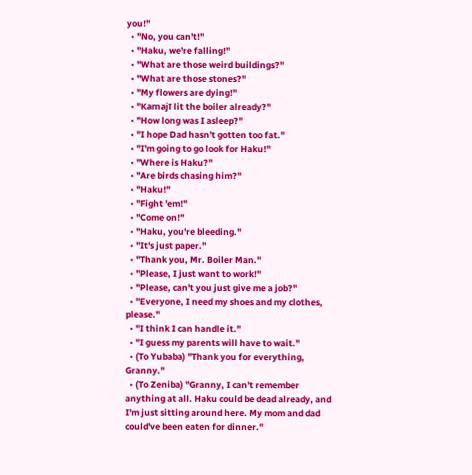you!"
  • "No, you can't!"
  • "Haku, we're falling!"
  • "What are those weird buildings?"
  • "What are those stones?"
  • "My flowers are dying!"
  • "Kamajī lit the boiler already?"
  • "How long was I asleep?"
  • "I hope Dad hasn't gotten too fat."
  • "I'm going to go look for Haku!"
  • "Where is Haku?"
  • "Are birds chasing him?"
  • "Haku!"
  • "Fight 'em!"
  • "Come on!"
  • "Haku, you're bleeding."
  • "It's just paper."
  • "Thank you, Mr. Boiler Man."
  • "Please, I just want to work!"
  • "Please, can't you just give me a job?"
  • "Everyone, I need my shoes and my clothes, please."
  • "I think I can handle it."
  • "I guess my parents will have to wait."
  • (To Yubaba) "Thank you for everything, Granny."
  • (To Zeniba) "Granny, I can't remember anything at all. Haku could be dead already, and I'm just sitting around here. My mom and dad could've been eaten for dinner."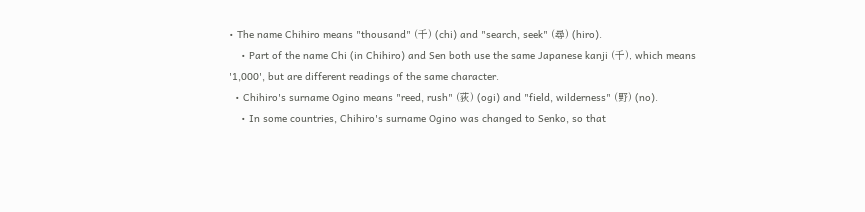• The name Chihiro means "thousand" (千) (chi) and "search, seek" (尋) (hiro).
    • Part of the name Chi (in Chihiro) and Sen both use the same Japanese kanji (千), which means '1,000', but are different readings of the same character.
  • Chihiro's surname Ogino means "reed, rush" (荻) (ogi) and "field, wilderness" (野) (no).
    • In some countries, Chihiro's surname Ogino was changed to Senko, so that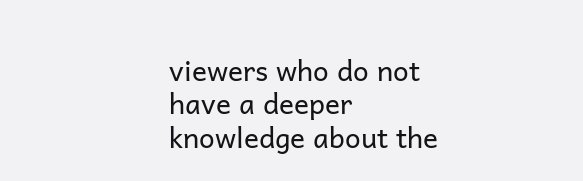viewers who do not have a deeper knowledge about the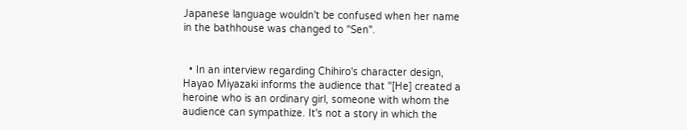Japanese language wouldn't be confused when her name in the bathhouse was changed to "Sen".


  • In an interview regarding Chihiro's character design, Hayao Miyazaki informs the audience that "[He] created a heroine who is an ordinary girl, someone with whom the audience can sympathize. It's not a story in which the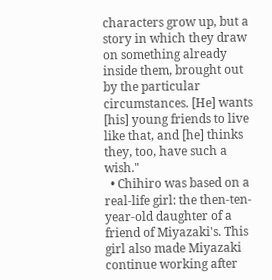characters grow up, but a story in which they draw on something already inside them, brought out by the particular circumstances. [He] wants [his] young friends to live like that, and [he] thinks they, too, have such a wish."
  • Chihiro was based on a real-life girl: the then-ten-year-old daughter of a friend of Miyazaki's. This girl also made Miyazaki continue working after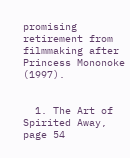promising retirement from filmmaking after Princess Mononoke (1997).


  1. The Art of Spirited Away, page 54